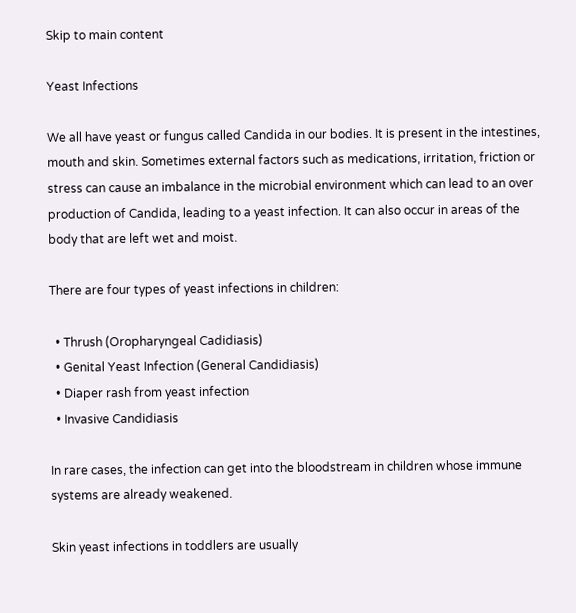Skip to main content

Yeast Infections

We all have yeast or fungus called Candida in our bodies. It is present in the intestines, mouth and skin. Sometimes external factors such as medications, irritation, friction or stress can cause an imbalance in the microbial environment which can lead to an over production of Candida, leading to a yeast infection. It can also occur in areas of the body that are left wet and moist.

There are four types of yeast infections in children:

  • Thrush (Oropharyngeal Cadidiasis)
  • Genital Yeast Infection (General Candidiasis)
  • Diaper rash from yeast infection
  • Invasive Candidiasis

In rare cases, the infection can get into the bloodstream in children whose immune systems are already weakened.

Skin yeast infections in toddlers are usually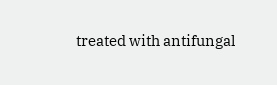treated with antifungal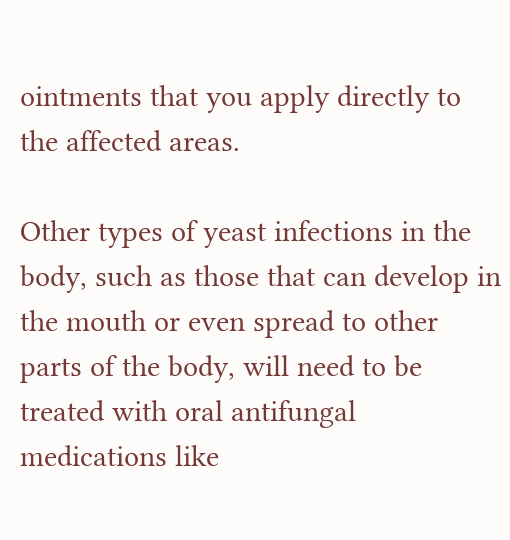ointments that you apply directly to the affected areas.

Other types of yeast infections in the body, such as those that can develop in the mouth or even spread to other parts of the body, will need to be treated with oral antifungal medications like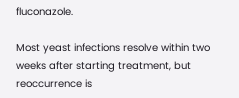fluconazole.

Most yeast infections resolve within two weeks after starting treatment, but reoccurrence is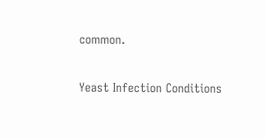common.

Yeast Infection Conditions